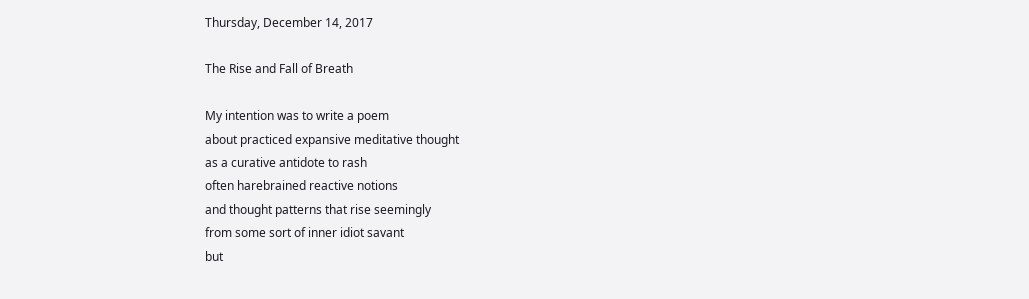Thursday, December 14, 2017

The Rise and Fall of Breath

My intention was to write a poem
about practiced expansive meditative thought
as a curative antidote to rash
often harebrained reactive notions
and thought patterns that rise seemingly
from some sort of inner idiot savant
but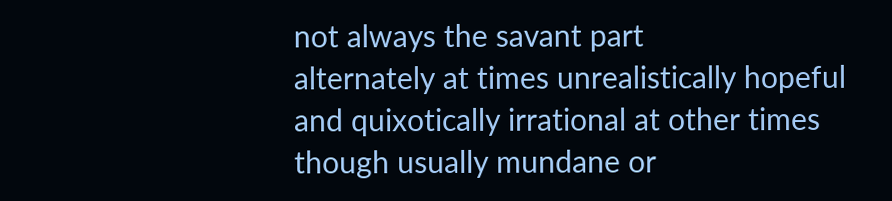not always the savant part
alternately at times unrealistically hopeful
and quixotically irrational at other times
though usually mundane or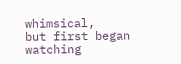whimsical,
but first began watching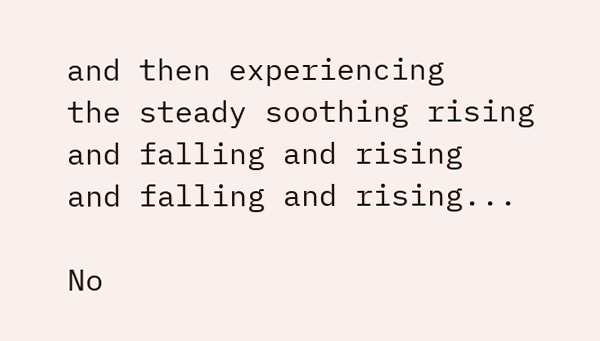and then experiencing
the steady soothing rising and falling and rising
and falling and rising...

No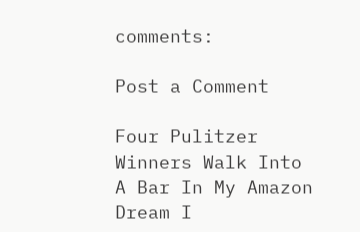comments:

Post a Comment

Four Pulitzer Winners Walk Into A Bar In My Amazon Dream I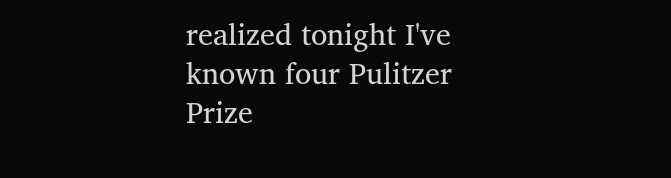realized tonight I've known four Pulitzer Prize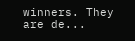winners. They are de...